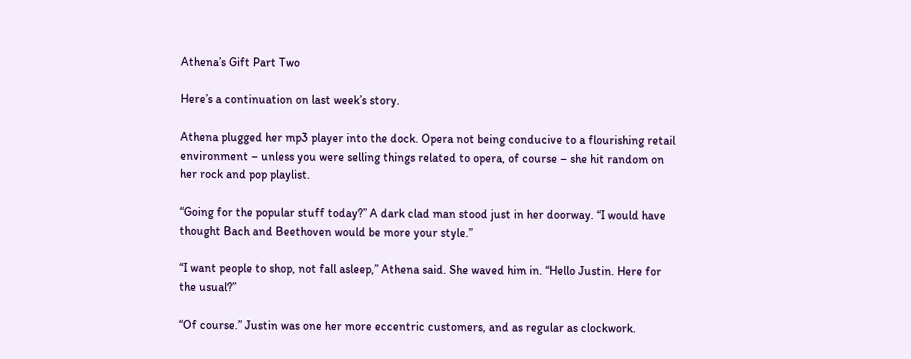Athena’s Gift Part Two

Here’s a continuation on last week’s story.

Athena plugged her mp3 player into the dock. Opera not being conducive to a flourishing retail environment – unless you were selling things related to opera, of course – she hit random on her rock and pop playlist.

“Going for the popular stuff today?” A dark clad man stood just in her doorway. “I would have thought Bach and Beethoven would be more your style.”

“I want people to shop, not fall asleep,” Athena said. She waved him in. “Hello Justin. Here for the usual?”

“Of course.” Justin was one her more eccentric customers, and as regular as clockwork.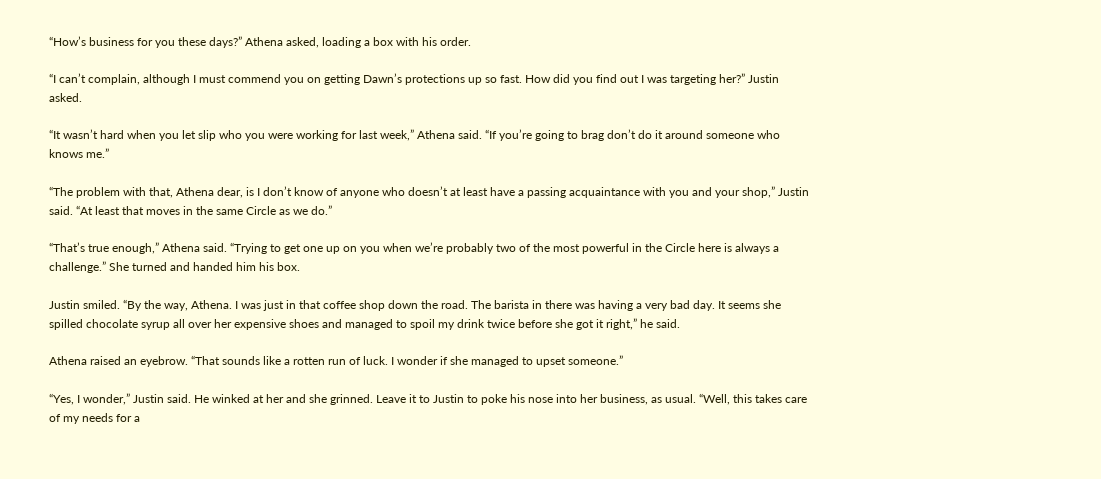“How’s business for you these days?” Athena asked, loading a box with his order.

“I can’t complain, although I must commend you on getting Dawn’s protections up so fast. How did you find out I was targeting her?” Justin asked.

“It wasn’t hard when you let slip who you were working for last week,” Athena said. “If you’re going to brag don’t do it around someone who knows me.”

“The problem with that, Athena dear, is I don’t know of anyone who doesn’t at least have a passing acquaintance with you and your shop,” Justin said. “At least that moves in the same Circle as we do.”

“That’s true enough,” Athena said. “Trying to get one up on you when we’re probably two of the most powerful in the Circle here is always a challenge.” She turned and handed him his box.

Justin smiled. “By the way, Athena. I was just in that coffee shop down the road. The barista in there was having a very bad day. It seems she spilled chocolate syrup all over her expensive shoes and managed to spoil my drink twice before she got it right,” he said.

Athena raised an eyebrow. “That sounds like a rotten run of luck. I wonder if she managed to upset someone.”

“Yes, I wonder,” Justin said. He winked at her and she grinned. Leave it to Justin to poke his nose into her business, as usual. “Well, this takes care of my needs for a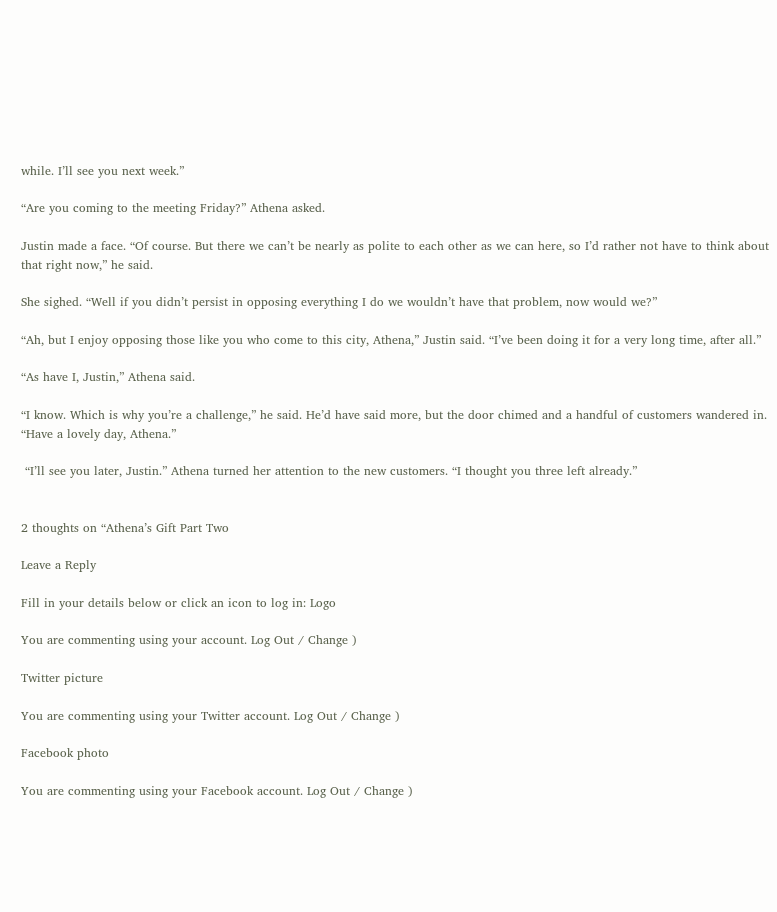while. I’ll see you next week.”

“Are you coming to the meeting Friday?” Athena asked.

Justin made a face. “Of course. But there we can’t be nearly as polite to each other as we can here, so I’d rather not have to think about that right now,” he said.

She sighed. “Well if you didn’t persist in opposing everything I do we wouldn’t have that problem, now would we?”

“Ah, but I enjoy opposing those like you who come to this city, Athena,” Justin said. “I’ve been doing it for a very long time, after all.”

“As have I, Justin,” Athena said.

“I know. Which is why you’re a challenge,” he said. He’d have said more, but the door chimed and a handful of customers wandered in. “Have a lovely day, Athena.”

 “I’ll see you later, Justin.” Athena turned her attention to the new customers. “I thought you three left already.”


2 thoughts on “Athena’s Gift Part Two

Leave a Reply

Fill in your details below or click an icon to log in: Logo

You are commenting using your account. Log Out / Change )

Twitter picture

You are commenting using your Twitter account. Log Out / Change )

Facebook photo

You are commenting using your Facebook account. Log Out / Change )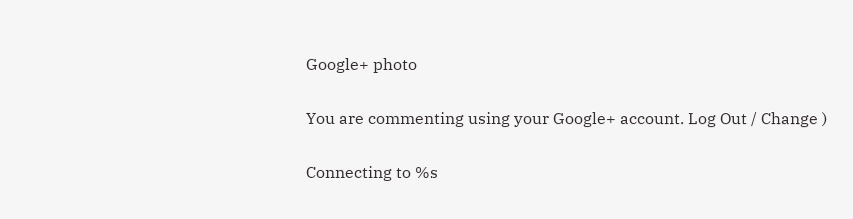Google+ photo

You are commenting using your Google+ account. Log Out / Change )

Connecting to %s